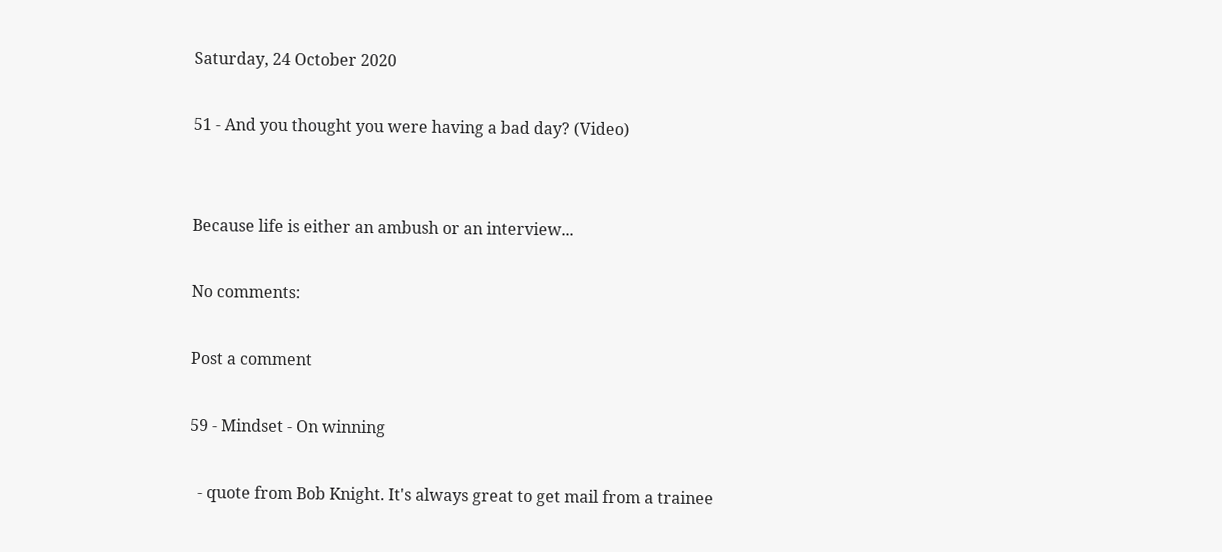Saturday, 24 October 2020

51 - And you thought you were having a bad day? (Video)


Because life is either an ambush or an interview...

No comments:

Post a comment

59 - Mindset - On winning

  - quote from Bob Knight. It's always great to get mail from a trainee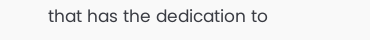that has the dedication to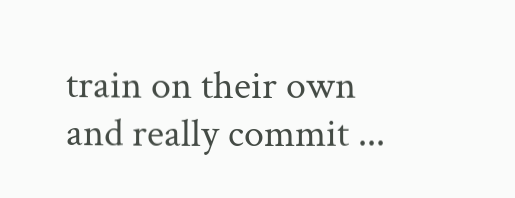train on their own and really commit ...